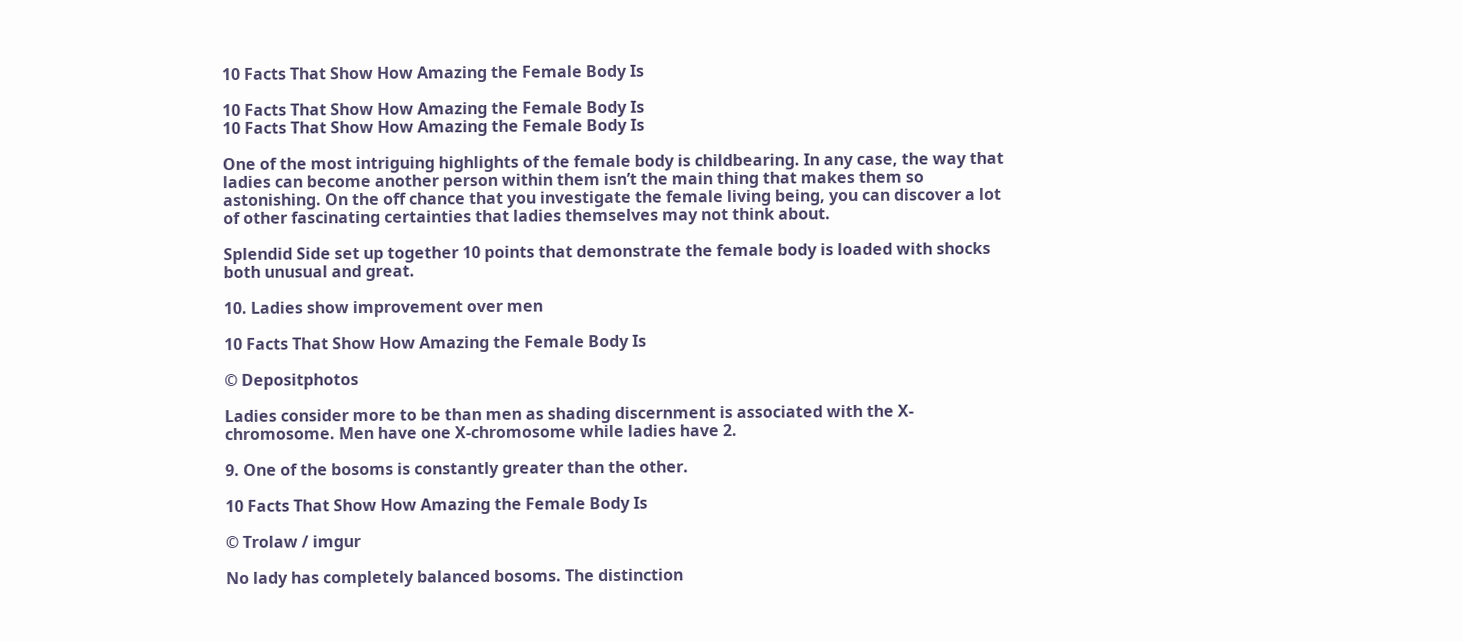10 Facts That Show How Amazing the Female Body Is

10 Facts That Show How Amazing the Female Body Is
10 Facts That Show How Amazing the Female Body Is

One of the most intriguing highlights of the female body is childbearing. In any case, the way that ladies can become another person within them isn’t the main thing that makes them so astonishing. On the off chance that you investigate the female living being, you can discover a lot of other fascinating certainties that ladies themselves may not think about.

Splendid Side set up together 10 points that demonstrate the female body is loaded with shocks both unusual and great.

10. Ladies show improvement over men

10 Facts That Show How Amazing the Female Body Is

© Depositphotos

Ladies consider more to be than men as shading discernment is associated with the X-chromosome. Men have one X-chromosome while ladies have 2.

9. One of the bosoms is constantly greater than the other.

10 Facts That Show How Amazing the Female Body Is

© Trolaw / imgur

No lady has completely balanced bosoms. The distinction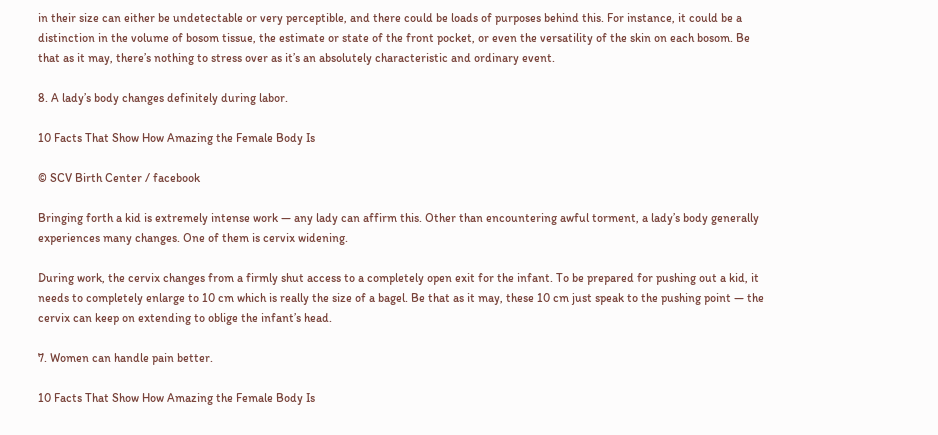in their size can either be undetectable or very perceptible, and there could be loads of purposes behind this. For instance, it could be a distinction in the volume of bosom tissue, the estimate or state of the front pocket, or even the versatility of the skin on each bosom. Be that as it may, there’s nothing to stress over as it’s an absolutely characteristic and ordinary event.

8. A lady’s body changes definitely during labor.

10 Facts That Show How Amazing the Female Body Is

© SCV Birth Center / facebook

Bringing forth a kid is extremely intense work — any lady can affirm this. Other than encountering awful torment, a lady’s body generally experiences many changes. One of them is cervix widening.

During work, the cervix changes from a firmly shut access to a completely open exit for the infant. To be prepared for pushing out a kid, it needs to completely enlarge to 10 cm which is really the size of a bagel. Be that as it may, these 10 cm just speak to the pushing point — the cervix can keep on extending to oblige the infant’s head.

7. Women can handle pain better.

10 Facts That Show How Amazing the Female Body Is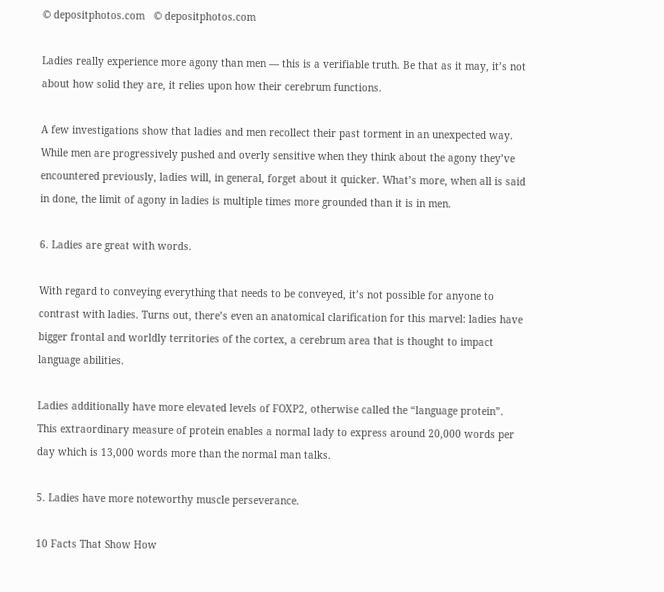© depositphotos.com   © depositphotos.com

Ladies really experience more agony than men — this is a verifiable truth. Be that as it may, it’s not about how solid they are, it relies upon how their cerebrum functions.

A few investigations show that ladies and men recollect their past torment in an unexpected way. While men are progressively pushed and overly sensitive when they think about the agony they’ve encountered previously, ladies will, in general, forget about it quicker. What’s more, when all is said in done, the limit of agony in ladies is multiple times more grounded than it is in men.

6. Ladies are great with words.

With regard to conveying everything that needs to be conveyed, it’s not possible for anyone to contrast with ladies. Turns out, there’s even an anatomical clarification for this marvel: ladies have bigger frontal and worldly territories of the cortex, a cerebrum area that is thought to impact language abilities.

Ladies additionally have more elevated levels of FOXP2, otherwise called the “language protein”. This extraordinary measure of protein enables a normal lady to express around 20,000 words per day which is 13,000 words more than the normal man talks.

5. Ladies have more noteworthy muscle perseverance.

10 Facts That Show How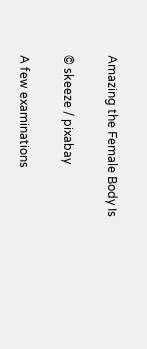Amazing the Female Body Is

© skeeze / pixabay

A few examinations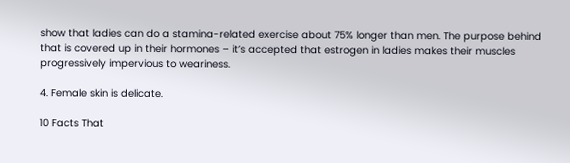show that ladies can do a stamina-related exercise about 75% longer than men. The purpose behind that is covered up in their hormones – it’s accepted that estrogen in ladies makes their muscles progressively impervious to weariness.

4. Female skin is delicate.

10 Facts That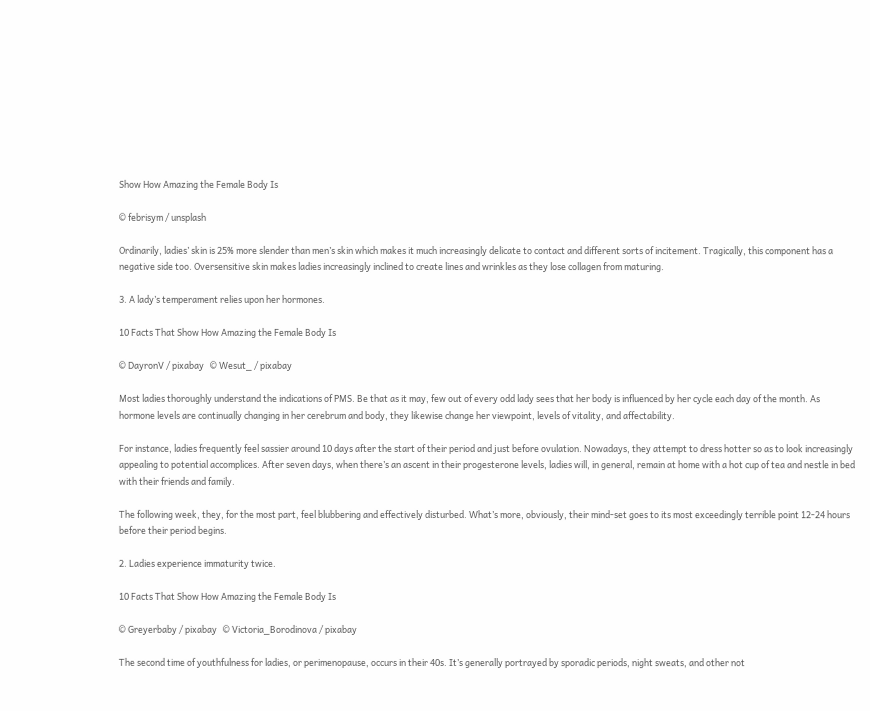Show How Amazing the Female Body Is

© febrisym / unsplash

Ordinarily, ladies’ skin is 25% more slender than men’s skin which makes it much increasingly delicate to contact and different sorts of incitement. Tragically, this component has a negative side too. Oversensitive skin makes ladies increasingly inclined to create lines and wrinkles as they lose collagen from maturing.

3. A lady’s temperament relies upon her hormones.

10 Facts That Show How Amazing the Female Body Is

© DayronV / pixabay   © Wesut_ / pixabay

Most ladies thoroughly understand the indications of PMS. Be that as it may, few out of every odd lady sees that her body is influenced by her cycle each day of the month. As hormone levels are continually changing in her cerebrum and body, they likewise change her viewpoint, levels of vitality, and affectability.

For instance, ladies frequently feel sassier around 10 days after the start of their period and just before ovulation. Nowadays, they attempt to dress hotter so as to look increasingly appealing to potential accomplices. After seven days, when there’s an ascent in their progesterone levels, ladies will, in general, remain at home with a hot cup of tea and nestle in bed with their friends and family.

The following week, they, for the most part, feel blubbering and effectively disturbed. What’s more, obviously, their mind-set goes to its most exceedingly terrible point 12-24 hours before their period begins.

2. Ladies experience immaturity twice.

10 Facts That Show How Amazing the Female Body Is

© Greyerbaby / pixabay   © Victoria_Borodinova / pixabay

The second time of youthfulness for ladies, or perimenopause, occurs in their 40s. It’s generally portrayed by sporadic periods, night sweats, and other not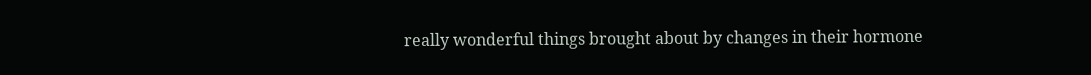really wonderful things brought about by changes in their hormone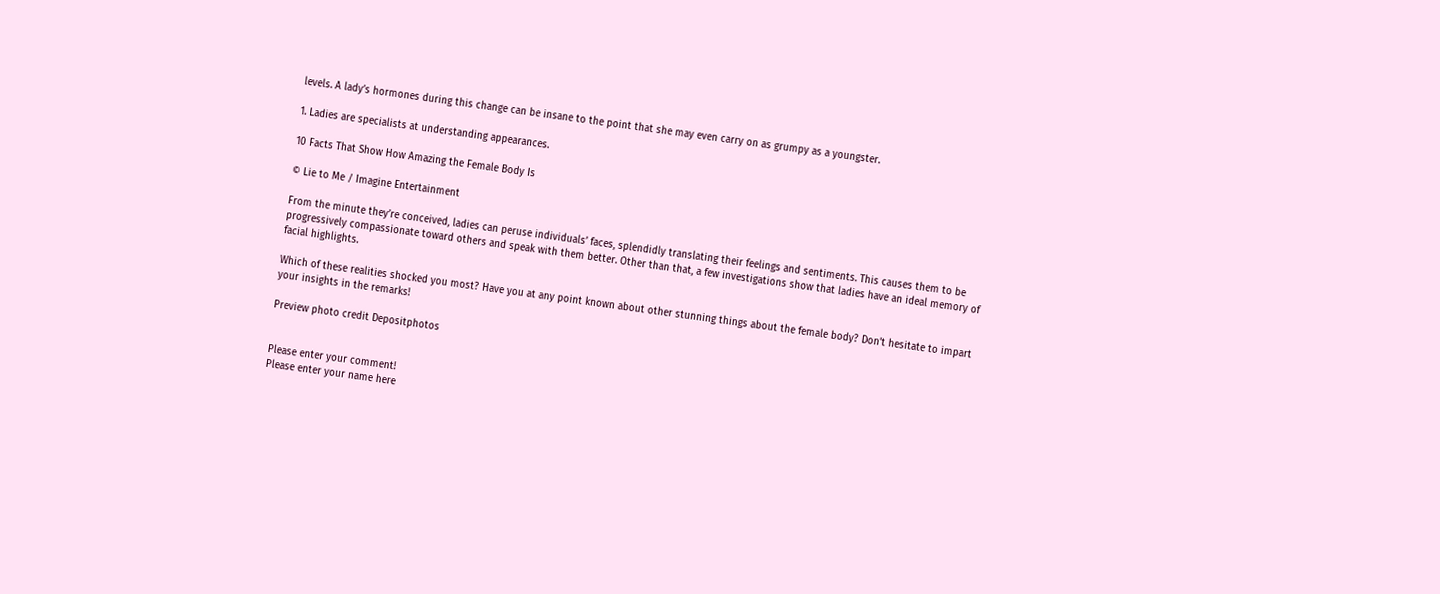levels. A lady’s hormones during this change can be insane to the point that she may even carry on as grumpy as a youngster.

1. Ladies are specialists at understanding appearances.

10 Facts That Show How Amazing the Female Body Is

© Lie to Me / Imagine Entertainment

From the minute they’re conceived, ladies can peruse individuals’ faces, splendidly translating their feelings and sentiments. This causes them to be progressively compassionate toward others and speak with them better. Other than that, a few investigations show that ladies have an ideal memory of facial highlights.

Which of these realities shocked you most? Have you at any point known about other stunning things about the female body? Don’t hesitate to impart your insights in the remarks!

Preview photo credit Depositphotos


Please enter your comment!
Please enter your name here